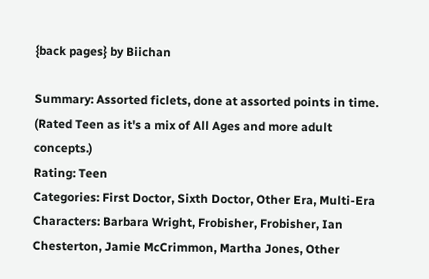{back pages} by Biichan

Summary: Assorted ficlets, done at assorted points in time. (Rated Teen as it's a mix of All Ages and more adult concepts.)
Rating: Teen
Categories: First Doctor, Sixth Doctor, Other Era, Multi-Era
Characters: Barbara Wright, Frobisher, Frobisher, Ian Chesterton, Jamie McCrimmon, Martha Jones, Other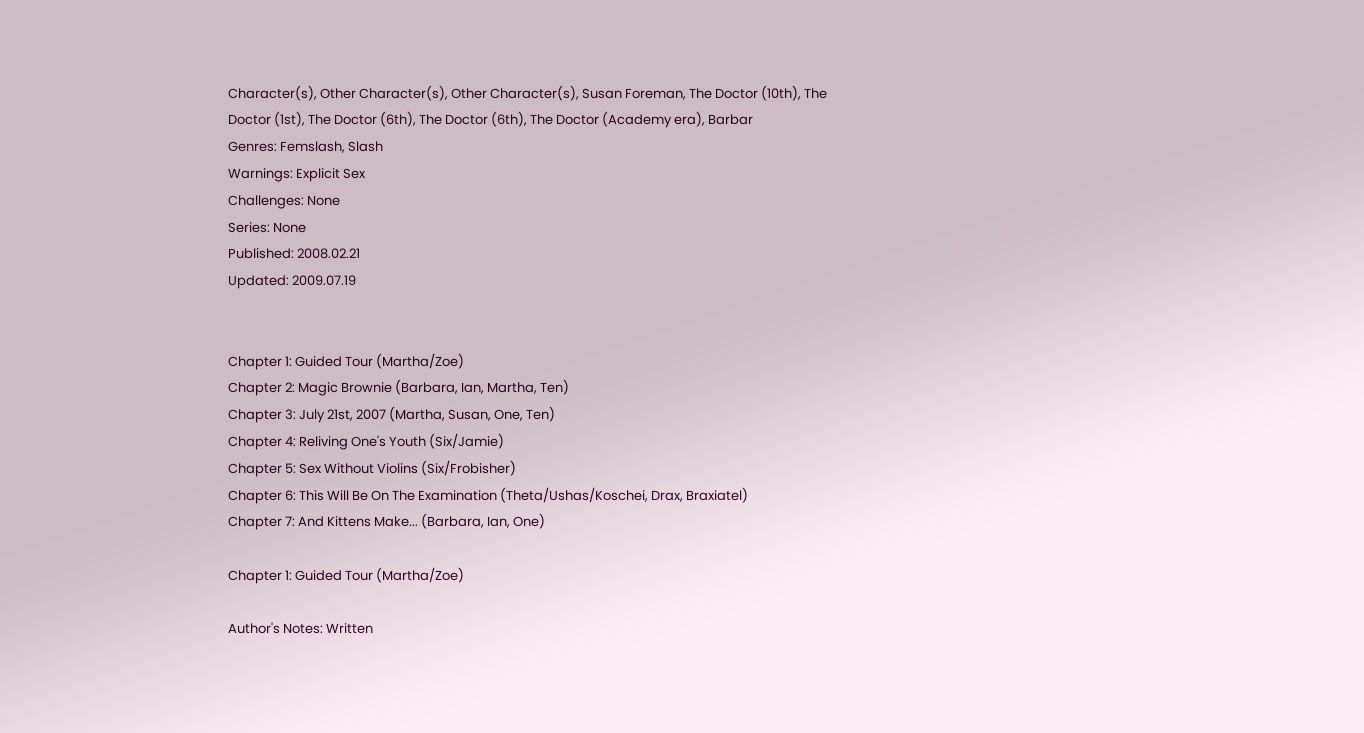Character(s), Other Character(s), Other Character(s), Susan Foreman, The Doctor (10th), The Doctor (1st), The Doctor (6th), The Doctor (6th), The Doctor (Academy era), Barbar
Genres: Femslash, Slash
Warnings: Explicit Sex
Challenges: None
Series: None
Published: 2008.02.21
Updated: 2009.07.19


Chapter 1: Guided Tour (Martha/Zoe)
Chapter 2: Magic Brownie (Barbara, Ian, Martha, Ten)
Chapter 3: July 21st, 2007 (Martha, Susan, One, Ten)
Chapter 4: Reliving One's Youth (Six/Jamie)
Chapter 5: Sex Without Violins (Six/Frobisher)
Chapter 6: This Will Be On The Examination (Theta/Ushas/Koschei, Drax, Braxiatel)
Chapter 7: And Kittens Make... (Barbara, Ian, One)

Chapter 1: Guided Tour (Martha/Zoe)

Author's Notes: Written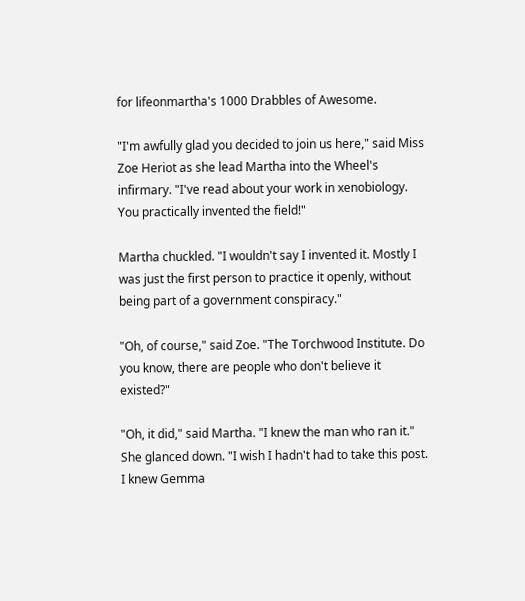for lifeonmartha's 1000 Drabbles of Awesome.

"I'm awfully glad you decided to join us here," said Miss Zoe Heriot as she lead Martha into the Wheel's infirmary. "I've read about your work in xenobiology. You practically invented the field!"

Martha chuckled. "I wouldn't say I invented it. Mostly I was just the first person to practice it openly, without being part of a government conspiracy."

"Oh, of course," said Zoe. "The Torchwood Institute. Do you know, there are people who don't believe it existed?"

"Oh, it did," said Martha. "I knew the man who ran it." She glanced down. "I wish I hadn't had to take this post. I knew Gemma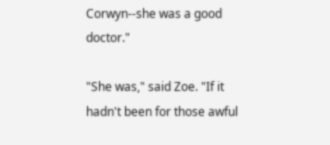Corwyn--she was a good doctor."

"She was," said Zoe. "If it hadn't been for those awful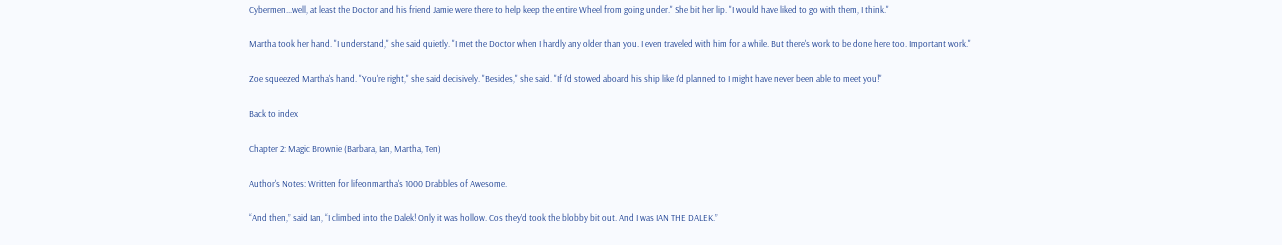Cybermen...well, at least the Doctor and his friend Jamie were there to help keep the entire Wheel from going under." She bit her lip. "I would have liked to go with them, I think."

Martha took her hand. "I understand," she said quietly. "I met the Doctor when I hardly any older than you. I even traveled with him for a while. But there's work to be done here too. Important work."

Zoe squeezed Martha's hand. "You're right," she said decisively. "Besides," she said. "If I'd stowed aboard his ship like I'd planned to I might have never been able to meet you!"

Back to index

Chapter 2: Magic Brownie (Barbara, Ian, Martha, Ten)

Author's Notes: Written for lifeonmartha's 1000 Drabbles of Awesome.

“And then,” said Ian, “I climbed into the Dalek! Only it was hollow. Cos they’d took the blobby bit out. And I was IAN THE DALEK.”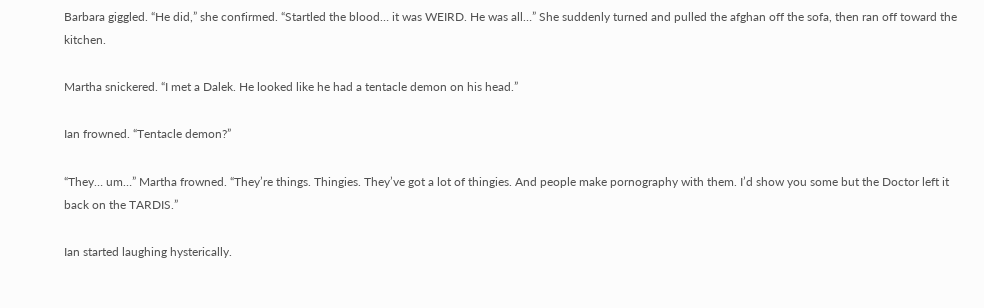Barbara giggled. “He did,” she confirmed. “Startled the blood… it was WEIRD. He was all…” She suddenly turned and pulled the afghan off the sofa, then ran off toward the kitchen.

Martha snickered. “I met a Dalek. He looked like he had a tentacle demon on his head.”

Ian frowned. “Tentacle demon?”

“They… um…” Martha frowned. “They’re things. Thingies. They’ve got a lot of thingies. And people make pornography with them. I’d show you some but the Doctor left it back on the TARDIS.”

Ian started laughing hysterically.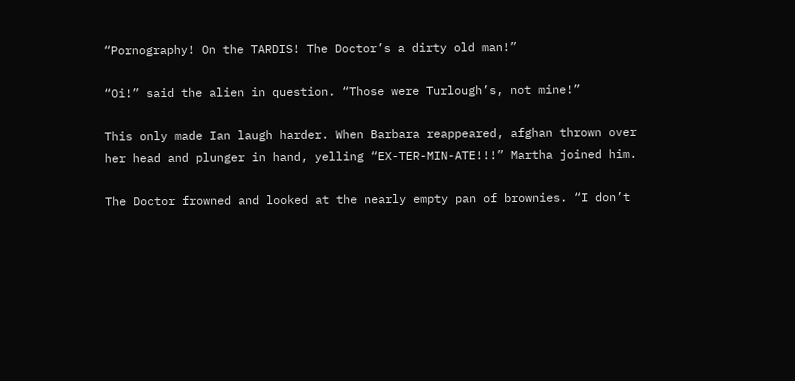“Pornography! On the TARDIS! The Doctor’s a dirty old man!”

“Oi!” said the alien in question. “Those were Turlough’s, not mine!”

This only made Ian laugh harder. When Barbara reappeared, afghan thrown over her head and plunger in hand, yelling “EX-TER-MIN-ATE!!!” Martha joined him.

The Doctor frowned and looked at the nearly empty pan of brownies. “I don’t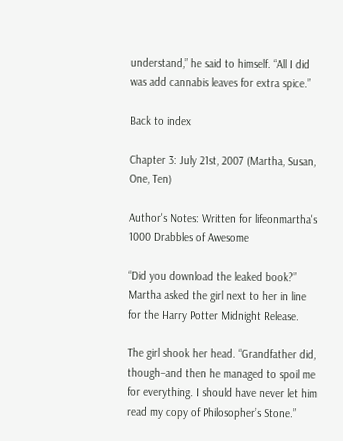understand,” he said to himself. “All I did was add cannabis leaves for extra spice.”

Back to index

Chapter 3: July 21st, 2007 (Martha, Susan, One, Ten)

Author's Notes: Written for lifeonmartha's 1000 Drabbles of Awesome

“Did you download the leaked book?” Martha asked the girl next to her in line for the Harry Potter Midnight Release.

The girl shook her head. “Grandfather did, though–and then he managed to spoil me for everything. I should have never let him read my copy of Philosopher’s Stone.”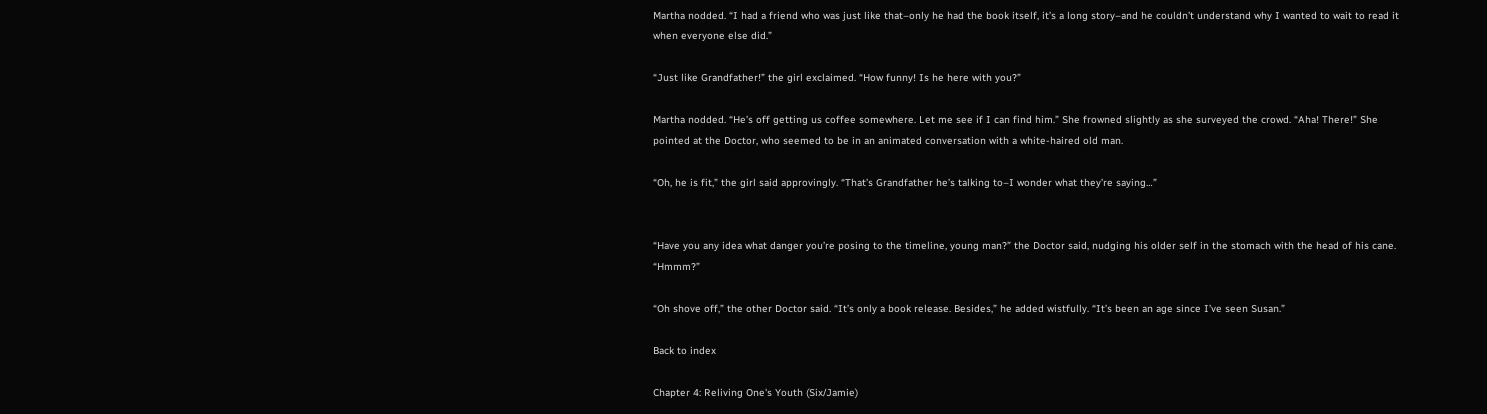Martha nodded. “I had a friend who was just like that–only he had the book itself, it’s a long story–and he couldn’t understand why I wanted to wait to read it when everyone else did.”

“Just like Grandfather!” the girl exclaimed. “How funny! Is he here with you?”

Martha nodded. “He’s off getting us coffee somewhere. Let me see if I can find him.” She frowned slightly as she surveyed the crowd. “Aha! There!” She pointed at the Doctor, who seemed to be in an animated conversation with a white-haired old man.

“Oh, he is fit,” the girl said approvingly. “That’s Grandfather he’s talking to–I wonder what they’re saying…”


“Have you any idea what danger you’re posing to the timeline, young man?” the Doctor said, nudging his older self in the stomach with the head of his cane. “Hmmm?”

“Oh shove off,” the other Doctor said. “It’s only a book release. Besides,” he added wistfully. “It’s been an age since I’ve seen Susan.”

Back to index

Chapter 4: Reliving One's Youth (Six/Jamie)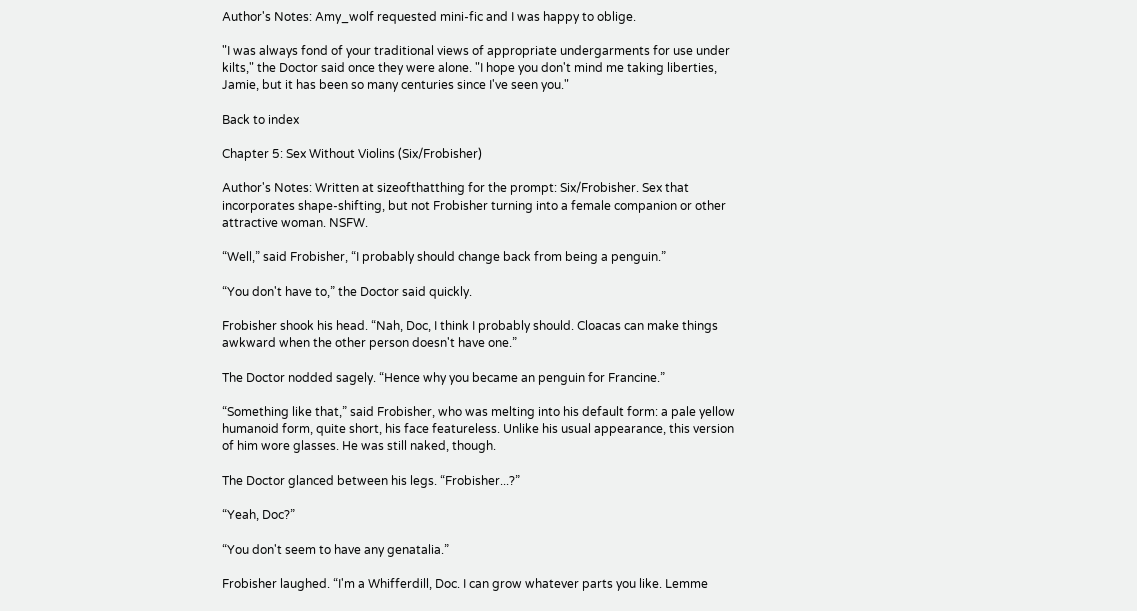Author's Notes: Amy_wolf requested mini-fic and I was happy to oblige.

"I was always fond of your traditional views of appropriate undergarments for use under kilts," the Doctor said once they were alone. "I hope you don't mind me taking liberties, Jamie, but it has been so many centuries since I've seen you."

Back to index

Chapter 5: Sex Without Violins (Six/Frobisher)

Author's Notes: Written at sizeofthatthing for the prompt: Six/Frobisher. Sex that incorporates shape-shifting, but not Frobisher turning into a female companion or other attractive woman. NSFW.

“Well,” said Frobisher, “I probably should change back from being a penguin.”

“You don't have to,” the Doctor said quickly.

Frobisher shook his head. “Nah, Doc, I think I probably should. Cloacas can make things awkward when the other person doesn't have one.”

The Doctor nodded sagely. “Hence why you became an penguin for Francine.”

“Something like that,” said Frobisher, who was melting into his default form: a pale yellow humanoid form, quite short, his face featureless. Unlike his usual appearance, this version of him wore glasses. He was still naked, though.

The Doctor glanced between his legs. “Frobisher...?”

“Yeah, Doc?”

“You don't seem to have any genatalia.”

Frobisher laughed. “I'm a Whifferdill, Doc. I can grow whatever parts you like. Lemme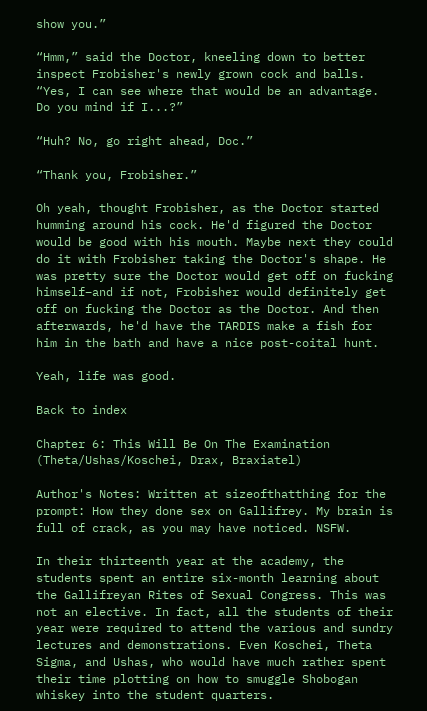show you.”

“Hmm,” said the Doctor, kneeling down to better inspect Frobisher's newly grown cock and balls. “Yes, I can see where that would be an advantage. Do you mind if I...?”

“Huh? No, go right ahead, Doc.”

“Thank you, Frobisher.”

Oh yeah, thought Frobisher, as the Doctor started humming around his cock. He'd figured the Doctor would be good with his mouth. Maybe next they could do it with Frobisher taking the Doctor's shape. He was pretty sure the Doctor would get off on fucking himself–and if not, Frobisher would definitely get off on fucking the Doctor as the Doctor. And then afterwards, he'd have the TARDIS make a fish for him in the bath and have a nice post-coital hunt.

Yeah, life was good.

Back to index

Chapter 6: This Will Be On The Examination (Theta/Ushas/Koschei, Drax, Braxiatel)

Author's Notes: Written at sizeofthatthing for the prompt: How they done sex on Gallifrey. My brain is full of crack, as you may have noticed. NSFW.

In their thirteenth year at the academy, the students spent an entire six-month learning about the Gallifreyan Rites of Sexual Congress. This was not an elective. In fact, all the students of their year were required to attend the various and sundry lectures and demonstrations. Even Koschei, Theta Sigma, and Ushas, who would have much rather spent their time plotting on how to smuggle Shobogan whiskey into the student quarters.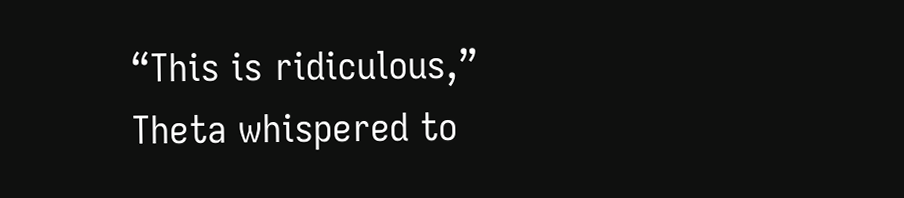“This is ridiculous,” Theta whispered to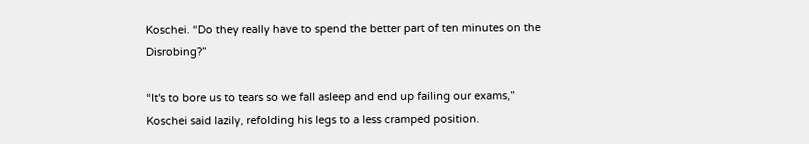Koschei. “Do they really have to spend the better part of ten minutes on the Disrobing?”

“It's to bore us to tears so we fall asleep and end up failing our exams,” Koschei said lazily, refolding his legs to a less cramped position.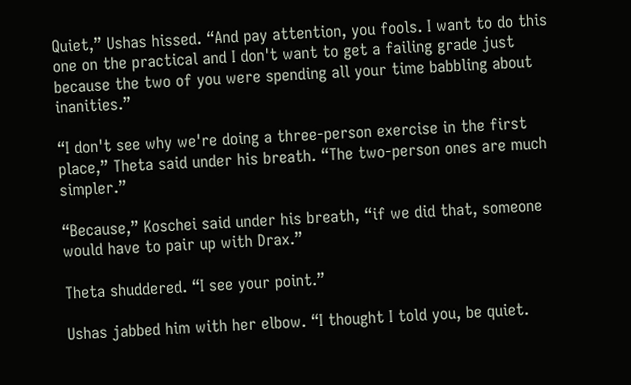Quiet,” Ushas hissed. “And pay attention, you fools. I want to do this one on the practical and I don't want to get a failing grade just because the two of you were spending all your time babbling about inanities.”

“I don't see why we're doing a three-person exercise in the first place,” Theta said under his breath. “The two-person ones are much simpler.”

“Because,” Koschei said under his breath, “if we did that, someone would have to pair up with Drax.”

Theta shuddered. “I see your point.”

Ushas jabbed him with her elbow. “I thought I told you, be quiet.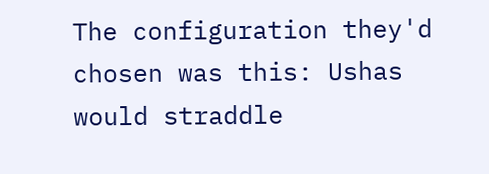The configuration they'd chosen was this: Ushas would straddle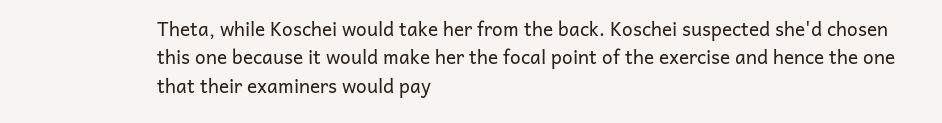Theta, while Koschei would take her from the back. Koschei suspected she'd chosen this one because it would make her the focal point of the exercise and hence the one that their examiners would pay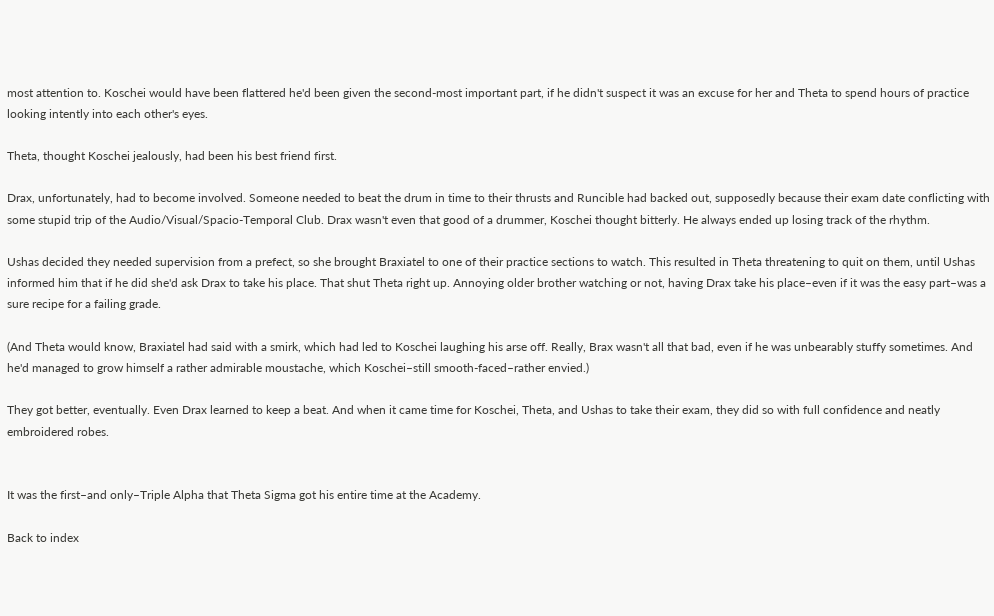most attention to. Koschei would have been flattered he'd been given the second-most important part, if he didn't suspect it was an excuse for her and Theta to spend hours of practice looking intently into each other's eyes.

Theta, thought Koschei jealously, had been his best friend first.

Drax, unfortunately, had to become involved. Someone needed to beat the drum in time to their thrusts and Runcible had backed out, supposedly because their exam date conflicting with some stupid trip of the Audio/Visual/Spacio-Temporal Club. Drax wasn't even that good of a drummer, Koschei thought bitterly. He always ended up losing track of the rhythm.

Ushas decided they needed supervision from a prefect, so she brought Braxiatel to one of their practice sections to watch. This resulted in Theta threatening to quit on them, until Ushas informed him that if he did she'd ask Drax to take his place. That shut Theta right up. Annoying older brother watching or not, having Drax take his place–even if it was the easy part–was a sure recipe for a failing grade.

(And Theta would know, Braxiatel had said with a smirk, which had led to Koschei laughing his arse off. Really, Brax wasn't all that bad, even if he was unbearably stuffy sometimes. And he'd managed to grow himself a rather admirable moustache, which Koschei–still smooth-faced–rather envied.)

They got better, eventually. Even Drax learned to keep a beat. And when it came time for Koschei, Theta, and Ushas to take their exam, they did so with full confidence and neatly embroidered robes.


It was the first–and only–Triple Alpha that Theta Sigma got his entire time at the Academy.

Back to index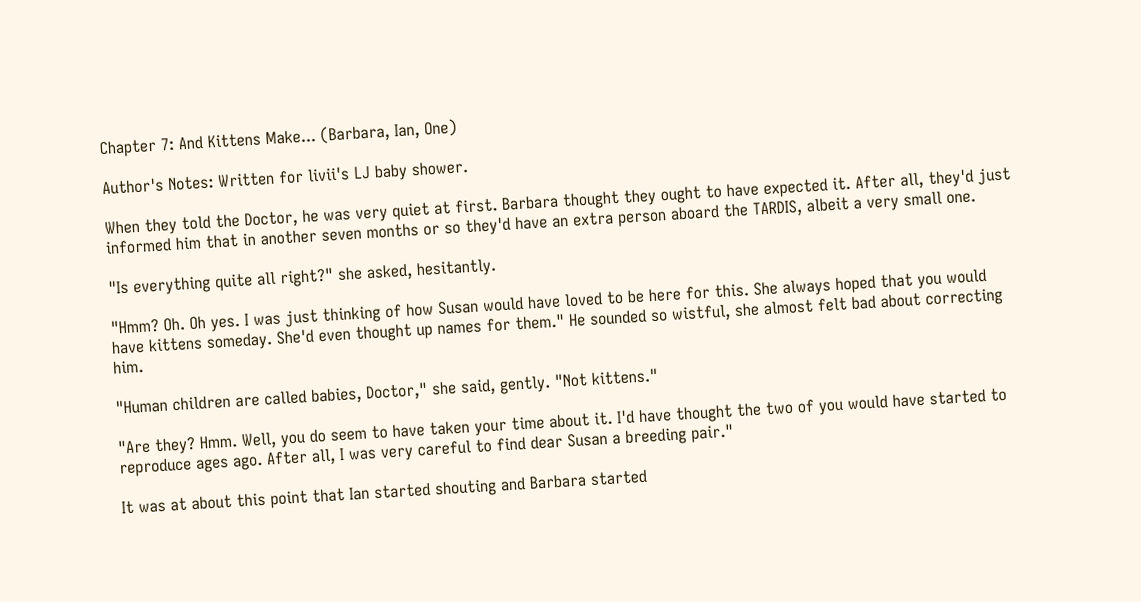Chapter 7: And Kittens Make... (Barbara, Ian, One)

Author's Notes: Written for livii's LJ baby shower.

When they told the Doctor, he was very quiet at first. Barbara thought they ought to have expected it. After all, they'd just informed him that in another seven months or so they'd have an extra person aboard the TARDIS, albeit a very small one.

"Is everything quite all right?" she asked, hesitantly.

"Hmm? Oh. Oh yes. I was just thinking of how Susan would have loved to be here for this. She always hoped that you would have kittens someday. She'd even thought up names for them." He sounded so wistful, she almost felt bad about correcting him.

"Human children are called babies, Doctor," she said, gently. "Not kittens."

"Are they? Hmm. Well, you do seem to have taken your time about it. I'd have thought the two of you would have started to reproduce ages ago. After all, I was very careful to find dear Susan a breeding pair."

It was at about this point that Ian started shouting and Barbara started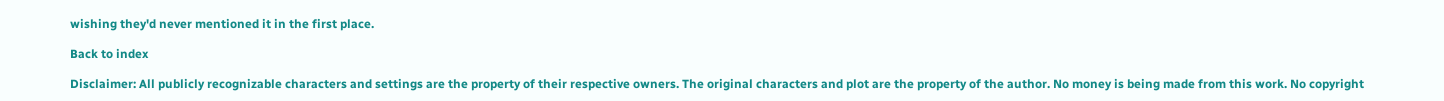wishing they'd never mentioned it in the first place.

Back to index

Disclaimer: All publicly recognizable characters and settings are the property of their respective owners. The original characters and plot are the property of the author. No money is being made from this work. No copyright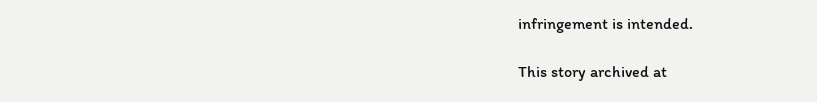infringement is intended.

This story archived at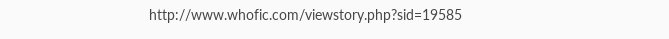http://www.whofic.com/viewstory.php?sid=19585